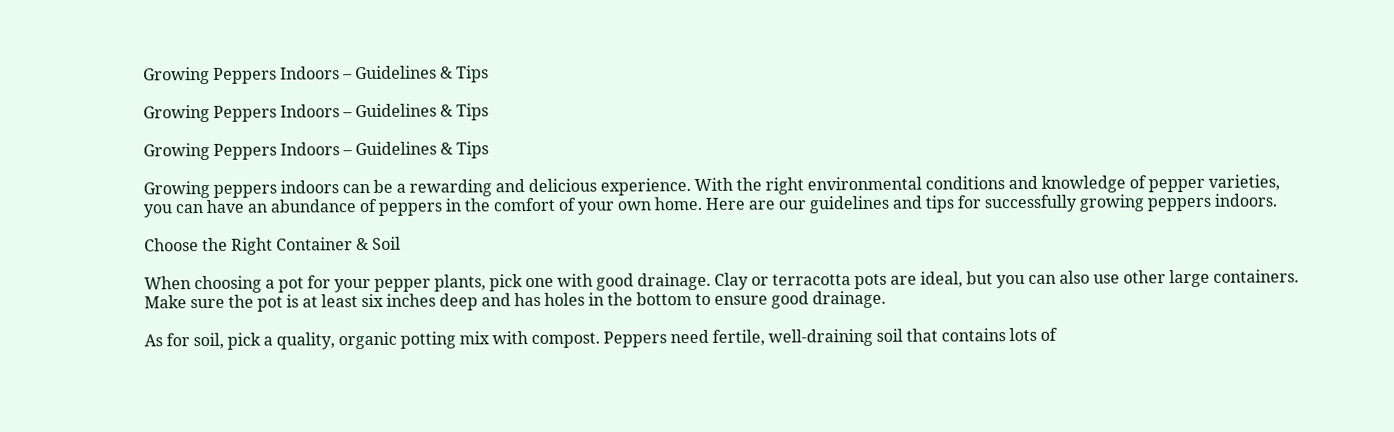Growing Peppers Indoors – Guidelines & Tips

Growing Peppers Indoors – Guidelines & Tips

Growing Peppers Indoors – Guidelines & Tips

Growing peppers indoors can be a rewarding and delicious experience. With the right environmental conditions and knowledge of pepper varieties, you can have an abundance of peppers in the comfort of your own home. Here are our guidelines and tips for successfully growing peppers indoors.

Choose the Right Container & Soil

When choosing a pot for your pepper plants, pick one with good drainage. Clay or terracotta pots are ideal, but you can also use other large containers. Make sure the pot is at least six inches deep and has holes in the bottom to ensure good drainage.

As for soil, pick a quality, organic potting mix with compost. Peppers need fertile, well-draining soil that contains lots of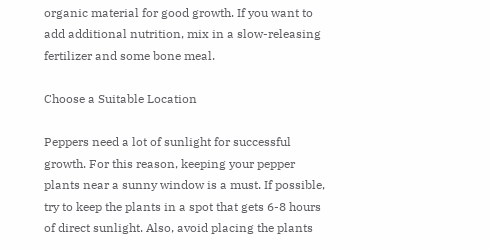organic material for good growth. If you want to add additional nutrition, mix in a slow-releasing fertilizer and some bone meal.

Choose a Suitable Location

Peppers need a lot of sunlight for successful growth. For this reason, keeping your pepper plants near a sunny window is a must. If possible, try to keep the plants in a spot that gets 6-8 hours of direct sunlight. Also, avoid placing the plants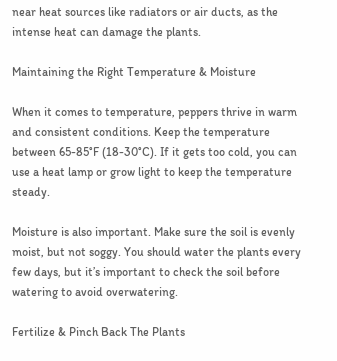near heat sources like radiators or air ducts, as the intense heat can damage the plants.

Maintaining the Right Temperature & Moisture

When it comes to temperature, peppers thrive in warm and consistent conditions. Keep the temperature between 65-85°F (18-30°C). If it gets too cold, you can use a heat lamp or grow light to keep the temperature steady.

Moisture is also important. Make sure the soil is evenly moist, but not soggy. You should water the plants every few days, but it’s important to check the soil before watering to avoid overwatering.

Fertilize & Pinch Back The Plants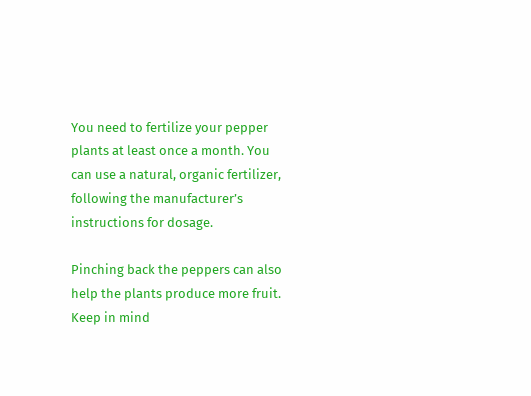You need to fertilize your pepper plants at least once a month. You can use a natural, organic fertilizer, following the manufacturer’s instructions for dosage.

Pinching back the peppers can also help the plants produce more fruit. Keep in mind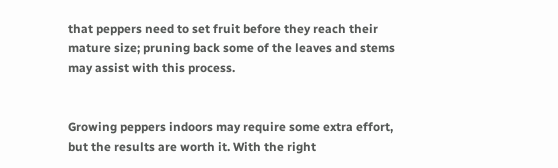that peppers need to set fruit before they reach their mature size; pruning back some of the leaves and stems may assist with this process.


Growing peppers indoors may require some extra effort, but the results are worth it. With the right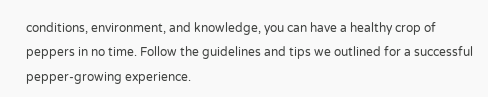conditions, environment, and knowledge, you can have a healthy crop of peppers in no time. Follow the guidelines and tips we outlined for a successful pepper-growing experience.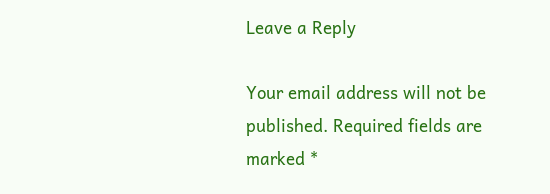Leave a Reply

Your email address will not be published. Required fields are marked *